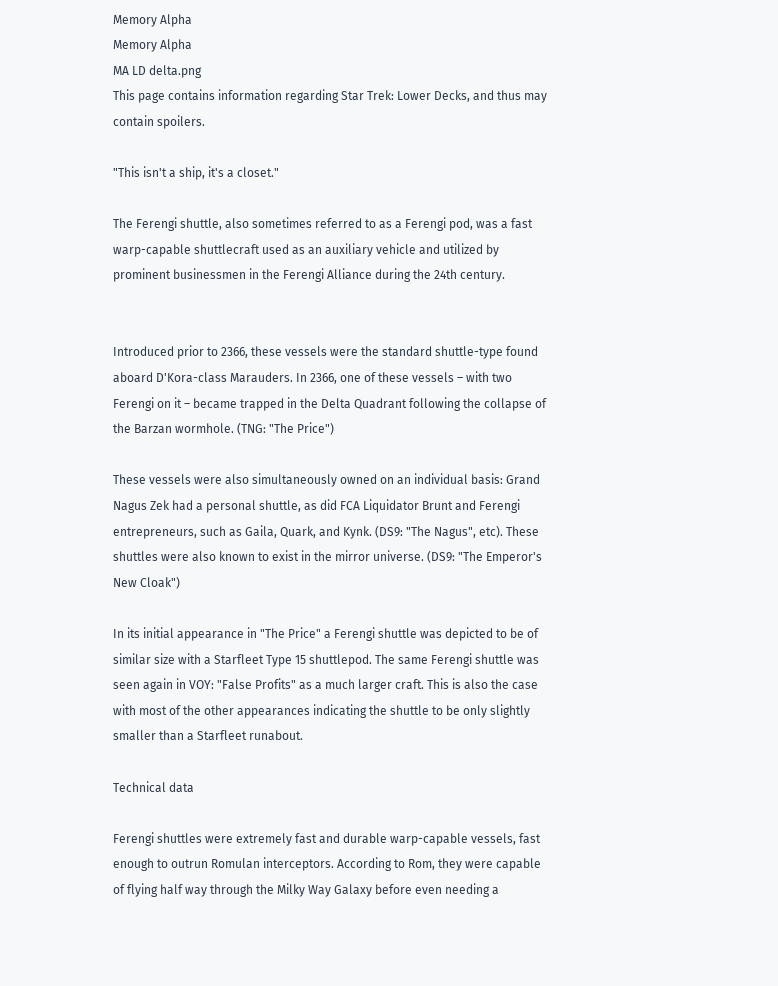Memory Alpha
Memory Alpha
MA LD delta.png
This page contains information regarding Star Trek: Lower Decks, and thus may contain spoilers.

"This isn't a ship, it's a closet."

The Ferengi shuttle, also sometimes referred to as a Ferengi pod, was a fast warp-capable shuttlecraft used as an auxiliary vehicle and utilized by prominent businessmen in the Ferengi Alliance during the 24th century.


Introduced prior to 2366, these vessels were the standard shuttle-type found aboard D'Kora-class Marauders. In 2366, one of these vessels – with two Ferengi on it – became trapped in the Delta Quadrant following the collapse of the Barzan wormhole. (TNG: "The Price")

These vessels were also simultaneously owned on an individual basis: Grand Nagus Zek had a personal shuttle, as did FCA Liquidator Brunt and Ferengi entrepreneurs, such as Gaila, Quark, and Kynk. (DS9: "The Nagus", etc). These shuttles were also known to exist in the mirror universe. (DS9: "The Emperor's New Cloak")

In its initial appearance in "The Price" a Ferengi shuttle was depicted to be of similar size with a Starfleet Type 15 shuttlepod. The same Ferengi shuttle was seen again in VOY: "False Profits" as a much larger craft. This is also the case with most of the other appearances indicating the shuttle to be only slightly smaller than a Starfleet runabout.

Technical data

Ferengi shuttles were extremely fast and durable warp-capable vessels, fast enough to outrun Romulan interceptors. According to Rom, they were capable of flying half way through the Milky Way Galaxy before even needing a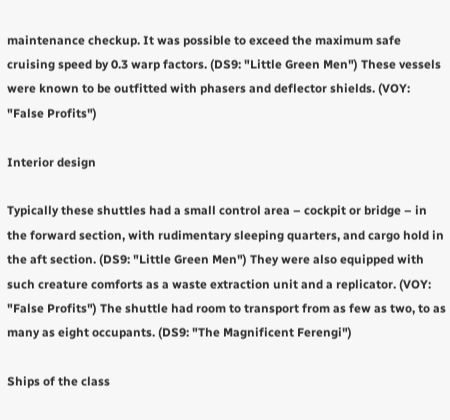maintenance checkup. It was possible to exceed the maximum safe cruising speed by 0.3 warp factors. (DS9: "Little Green Men") These vessels were known to be outfitted with phasers and deflector shields. (VOY: "False Profits")

Interior design

Typically these shuttles had a small control area – cockpit or bridge – in the forward section, with rudimentary sleeping quarters, and cargo hold in the aft section. (DS9: "Little Green Men") They were also equipped with such creature comforts as a waste extraction unit and a replicator. (VOY: "False Profits") The shuttle had room to transport from as few as two, to as many as eight occupants. (DS9: "The Magnificent Ferengi")

Ships of the class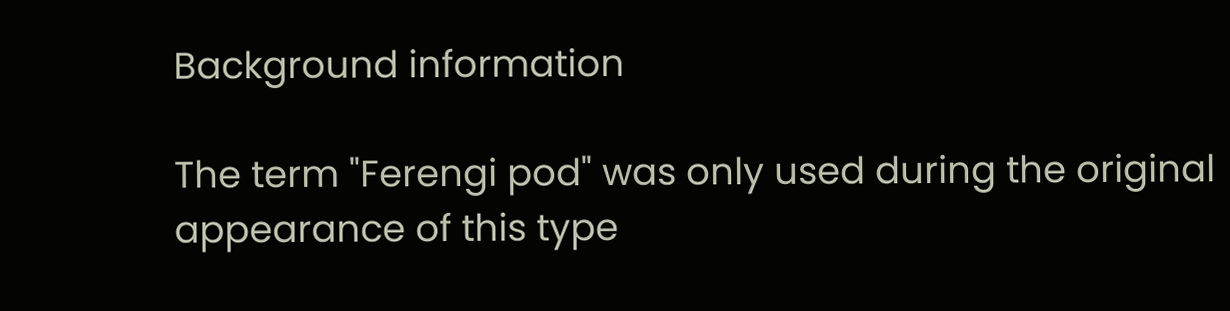Background information

The term "Ferengi pod" was only used during the original appearance of this type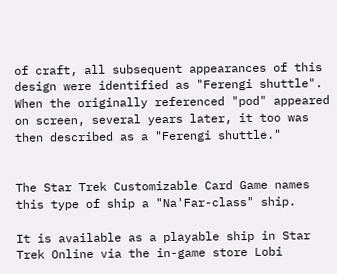of craft, all subsequent appearances of this design were identified as "Ferengi shuttle". When the originally referenced "pod" appeared on screen, several years later, it too was then described as a "Ferengi shuttle."


The Star Trek Customizable Card Game names this type of ship a "Na'Far-class" ship.

It is available as a playable ship in Star Trek Online via the in-game store Lobi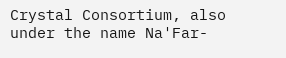Crystal Consortium, also under the name Na'Far-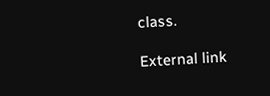class.

External link